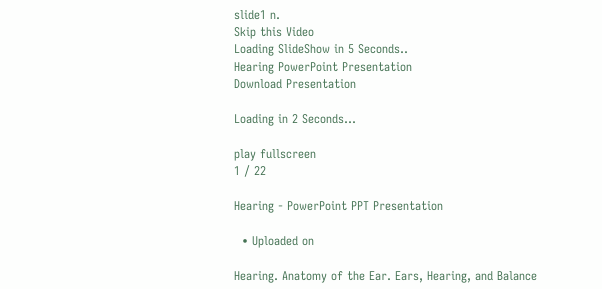slide1 n.
Skip this Video
Loading SlideShow in 5 Seconds..
Hearing PowerPoint Presentation
Download Presentation

Loading in 2 Seconds...

play fullscreen
1 / 22

Hearing - PowerPoint PPT Presentation

  • Uploaded on

Hearing. Anatomy of the Ear. Ears, Hearing, and Balance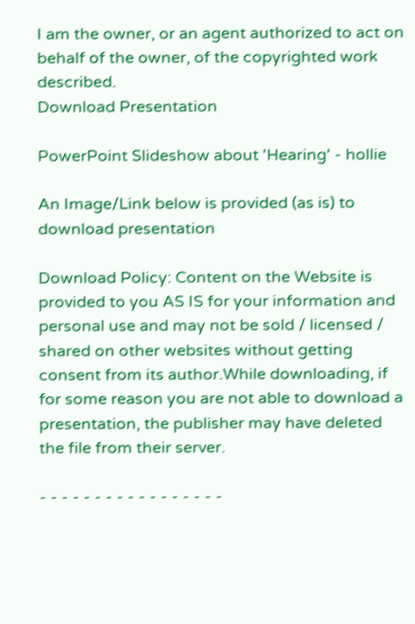I am the owner, or an agent authorized to act on behalf of the owner, of the copyrighted work described.
Download Presentation

PowerPoint Slideshow about 'Hearing' - hollie

An Image/Link below is provided (as is) to download presentation

Download Policy: Content on the Website is provided to you AS IS for your information and personal use and may not be sold / licensed / shared on other websites without getting consent from its author.While downloading, if for some reason you are not able to download a presentation, the publisher may have deleted the file from their server.

- - - - - - - - - - - - - - - - -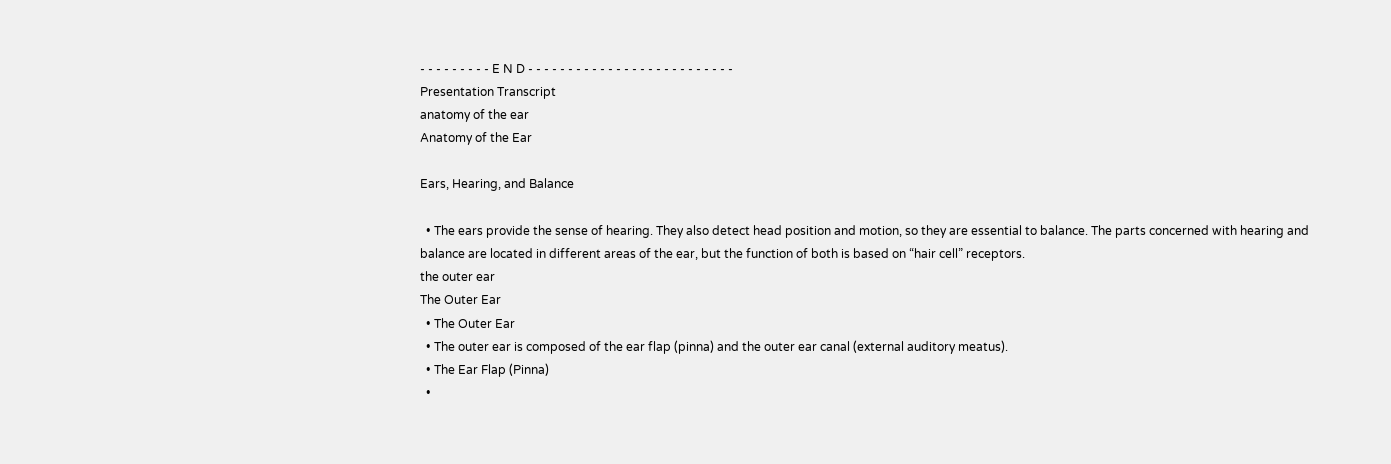- - - - - - - - - E N D - - - - - - - - - - - - - - - - - - - - - - - - - -
Presentation Transcript
anatomy of the ear
Anatomy of the Ear

Ears, Hearing, and Balance

  • The ears provide the sense of hearing. They also detect head position and motion, so they are essential to balance. The parts concerned with hearing and balance are located in different areas of the ear, but the function of both is based on “hair cell” receptors.
the outer ear
The Outer Ear
  • The Outer Ear
  • The outer ear is composed of the ear flap (pinna) and the outer ear canal (external auditory meatus).
  • The Ear Flap (Pinna)
  •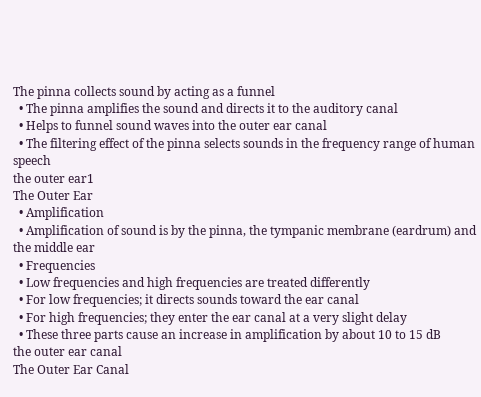The pinna collects sound by acting as a funnel
  • The pinna amplifies the sound and directs it to the auditory canal
  • Helps to funnel sound waves into the outer ear canal
  • The filtering effect of the pinna selects sounds in the frequency range of human speech
the outer ear1
The Outer Ear
  • Amplification
  • Amplification of sound is by the pinna, the tympanic membrane (eardrum) and the middle ear
  • Frequencies
  • Low frequencies and high frequencies are treated differently
  • For low frequencies; it directs sounds toward the ear canal
  • For high frequencies; they enter the ear canal at a very slight delay
  • These three parts cause an increase in amplification by about 10 to 15 dB
the outer ear canal
The Outer Ear Canal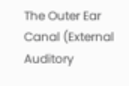The Outer Ear Canal (External Auditory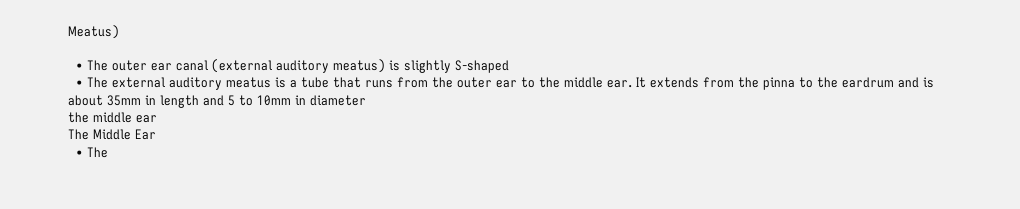Meatus)

  • The outer ear canal (external auditory meatus) is slightly S-shaped
  • The external auditory meatus is a tube that runs from the outer ear to the middle ear. It extends from the pinna to the eardrum and is about 35mm in length and 5 to 10mm in diameter
the middle ear
The Middle Ear
  • The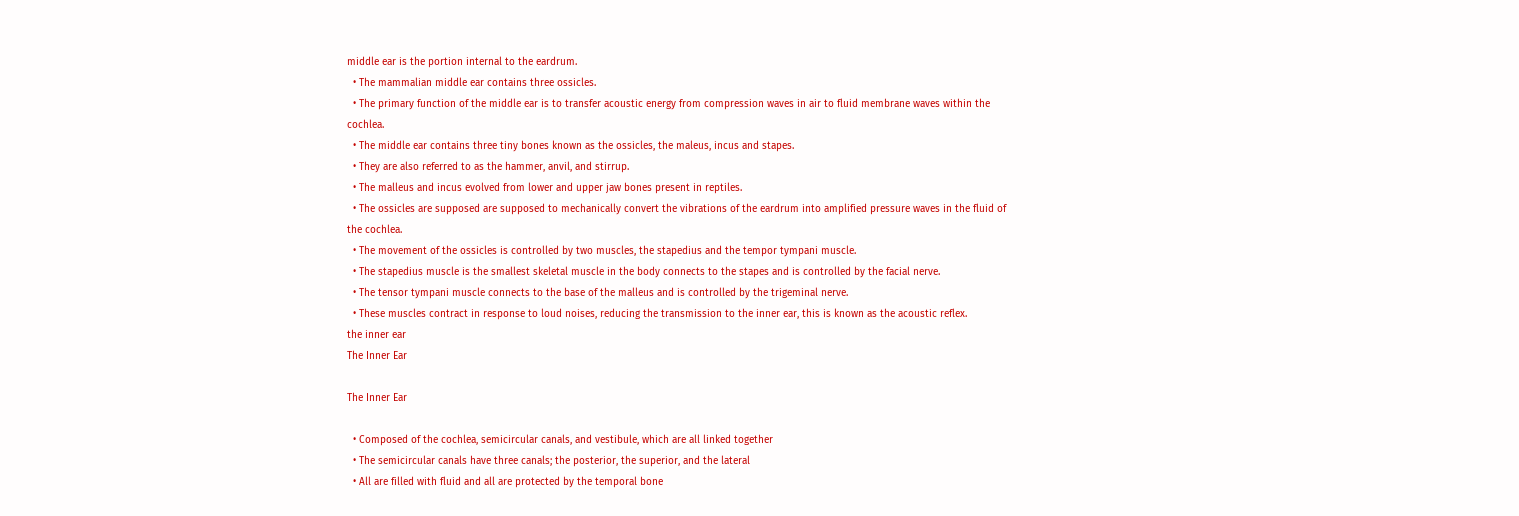middle ear is the portion internal to the eardrum.
  • The mammalian middle ear contains three ossicles.
  • The primary function of the middle ear is to transfer acoustic energy from compression waves in air to fluid membrane waves within the cochlea.
  • The middle ear contains three tiny bones known as the ossicles, the maleus, incus and stapes.
  • They are also referred to as the hammer, anvil, and stirrup.
  • The malleus and incus evolved from lower and upper jaw bones present in reptiles.
  • The ossicles are supposed are supposed to mechanically convert the vibrations of the eardrum into amplified pressure waves in the fluid of the cochlea.
  • The movement of the ossicles is controlled by two muscles, the stapedius and the tempor tympani muscle.
  • The stapedius muscle is the smallest skeletal muscle in the body connects to the stapes and is controlled by the facial nerve.
  • The tensor tympani muscle connects to the base of the malleus and is controlled by the trigeminal nerve.
  • These muscles contract in response to loud noises, reducing the transmission to the inner ear, this is known as the acoustic reflex.
the inner ear
The Inner Ear

The Inner Ear

  • Composed of the cochlea, semicircular canals, and vestibule, which are all linked together
  • The semicircular canals have three canals; the posterior, the superior, and the lateral
  • All are filled with fluid and all are protected by the temporal bone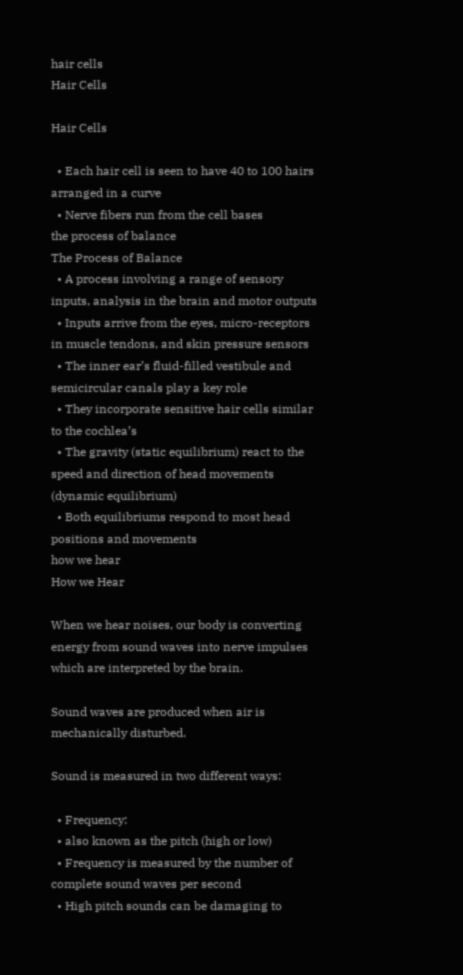hair cells
Hair Cells

Hair Cells

  • Each hair cell is seen to have 40 to 100 hairs arranged in a curve
  • Nerve fibers run from the cell bases
the process of balance
The Process of Balance
  • A process involving a range of sensory inputs, analysis in the brain and motor outputs
  • Inputs arrive from the eyes, micro-receptors in muscle tendons, and skin pressure sensors
  • The inner ear’s fluid-filled vestibule and semicircular canals play a key role
  • They incorporate sensitive hair cells similar to the cochlea’s
  • The gravity (static equilibrium) react to the speed and direction of head movements (dynamic equilibrium)
  • Both equilibriums respond to most head positions and movements
how we hear
How we Hear

When we hear noises, our body is converting energy from sound waves into nerve impulses which are interpreted by the brain.

Sound waves are produced when air is mechanically disturbed.

Sound is measured in two different ways:

  • Frequency:
  • also known as the pitch (high or low)
  • Frequency is measured by the number of complete sound waves per second
  • High pitch sounds can be damaging to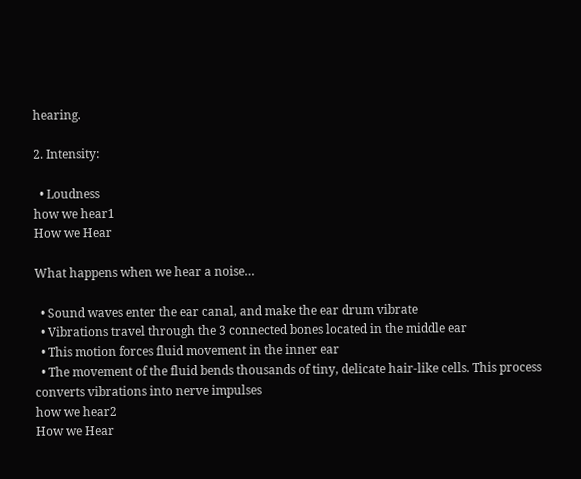hearing.

2. Intensity:

  • Loudness
how we hear1
How we Hear

What happens when we hear a noise…

  • Sound waves enter the ear canal, and make the ear drum vibrate
  • Vibrations travel through the 3 connected bones located in the middle ear
  • This motion forces fluid movement in the inner ear
  • The movement of the fluid bends thousands of tiny, delicate hair-like cells. This process converts vibrations into nerve impulses
how we hear2
How we Hear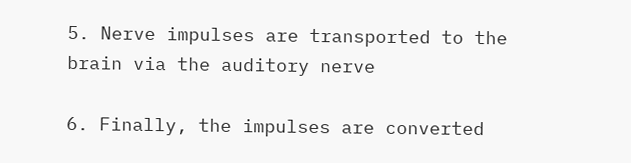5. Nerve impulses are transported to the brain via the auditory nerve

6. Finally, the impulses are converted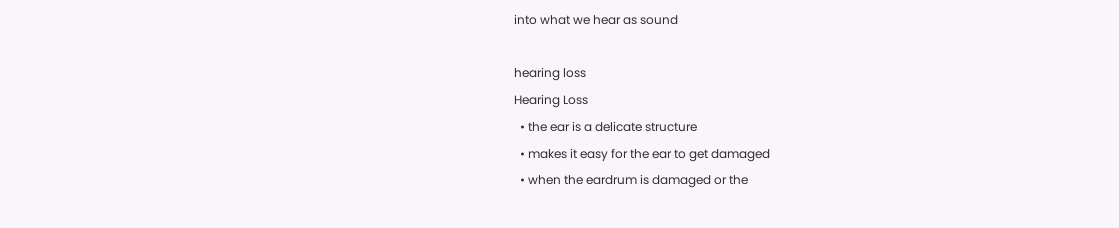into what we hear as sound

hearing loss
Hearing Loss
  • the ear is a delicate structure
  • makes it easy for the ear to get damaged
  • when the eardrum is damaged or the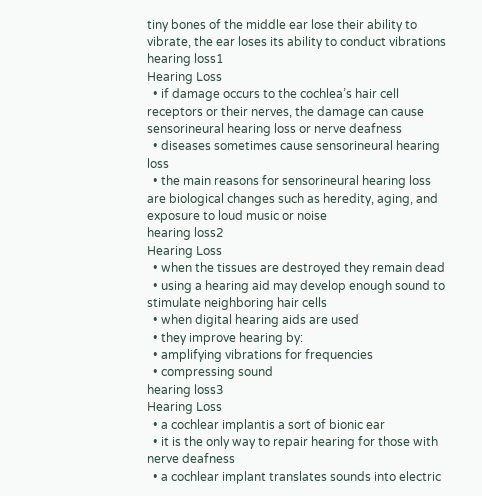tiny bones of the middle ear lose their ability to vibrate, the ear loses its ability to conduct vibrations
hearing loss1
Hearing Loss
  • if damage occurs to the cochlea’s hair cell receptors or their nerves, the damage can cause sensorineural hearing loss or nerve deafness
  • diseases sometimes cause sensorineural hearing loss
  • the main reasons for sensorineural hearing loss are biological changes such as heredity, aging, and exposure to loud music or noise
hearing loss2
Hearing Loss
  • when the tissues are destroyed they remain dead
  • using a hearing aid may develop enough sound to stimulate neighboring hair cells
  • when digital hearing aids are used
  • they improve hearing by:
  • amplifying vibrations for frequencies
  • compressing sound
hearing loss3
Hearing Loss
  • a cochlear implantis a sort of bionic ear
  • it is the only way to repair hearing for those with nerve deafness
  • a cochlear implant translates sounds into electric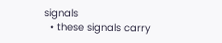signals
  • these signals carry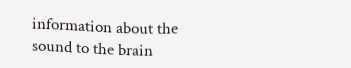information about the sound to the brain